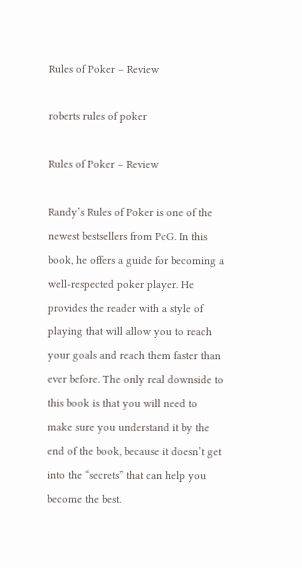Rules of Poker – Review

roberts rules of poker

Rules of Poker – Review

Randy’s Rules of Poker is one of the newest bestsellers from PcG. In this book, he offers a guide for becoming a well-respected poker player. He provides the reader with a style of playing that will allow you to reach your goals and reach them faster than ever before. The only real downside to this book is that you will need to make sure you understand it by the end of the book, because it doesn’t get into the “secrets” that can help you become the best.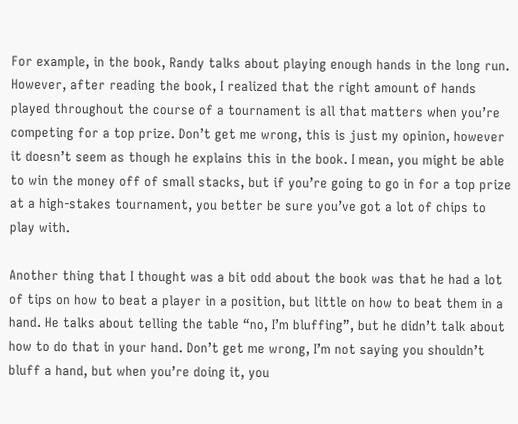For example, in the book, Randy talks about playing enough hands in the long run. However, after reading the book, I realized that the right amount of hands played throughout the course of a tournament is all that matters when you’re competing for a top prize. Don’t get me wrong, this is just my opinion, however it doesn’t seem as though he explains this in the book. I mean, you might be able to win the money off of small stacks, but if you’re going to go in for a top prize at a high-stakes tournament, you better be sure you’ve got a lot of chips to play with.

Another thing that I thought was a bit odd about the book was that he had a lot of tips on how to beat a player in a position, but little on how to beat them in a hand. He talks about telling the table “no, I’m bluffing”, but he didn’t talk about how to do that in your hand. Don’t get me wrong, I’m not saying you shouldn’t bluff a hand, but when you’re doing it, you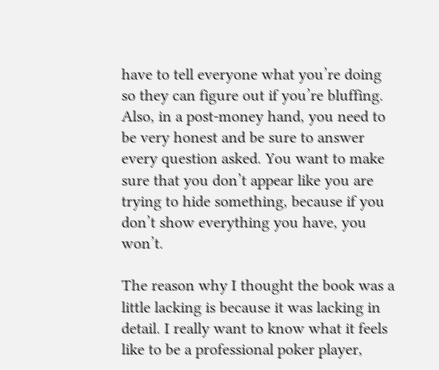have to tell everyone what you’re doing so they can figure out if you’re bluffing. Also, in a post-money hand, you need to be very honest and be sure to answer every question asked. You want to make sure that you don’t appear like you are trying to hide something, because if you don’t show everything you have, you won’t.

The reason why I thought the book was a little lacking is because it was lacking in detail. I really want to know what it feels like to be a professional poker player,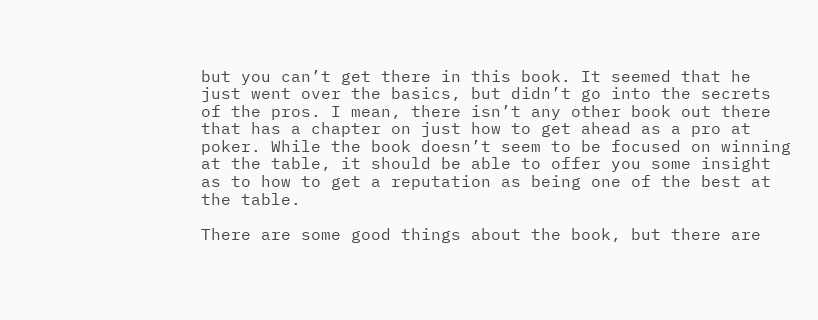but you can’t get there in this book. It seemed that he just went over the basics, but didn’t go into the secrets of the pros. I mean, there isn’t any other book out there that has a chapter on just how to get ahead as a pro at poker. While the book doesn’t seem to be focused on winning at the table, it should be able to offer you some insight as to how to get a reputation as being one of the best at the table.

There are some good things about the book, but there are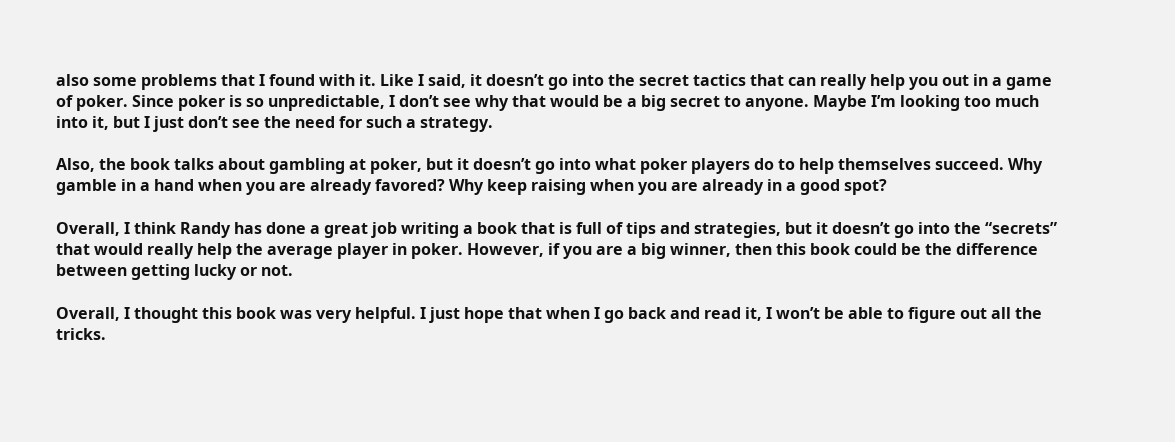also some problems that I found with it. Like I said, it doesn’t go into the secret tactics that can really help you out in a game of poker. Since poker is so unpredictable, I don’t see why that would be a big secret to anyone. Maybe I’m looking too much into it, but I just don’t see the need for such a strategy.

Also, the book talks about gambling at poker, but it doesn’t go into what poker players do to help themselves succeed. Why gamble in a hand when you are already favored? Why keep raising when you are already in a good spot?

Overall, I think Randy has done a great job writing a book that is full of tips and strategies, but it doesn’t go into the “secrets” that would really help the average player in poker. However, if you are a big winner, then this book could be the difference between getting lucky or not.

Overall, I thought this book was very helpful. I just hope that when I go back and read it, I won’t be able to figure out all the tricks.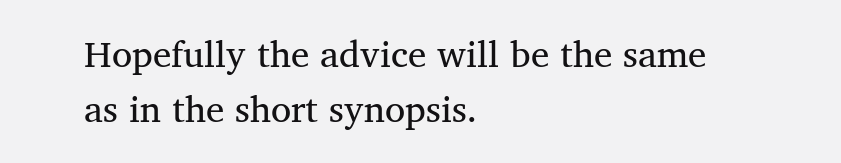Hopefully the advice will be the same as in the short synopsis.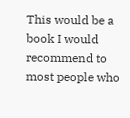This would be a book I would recommend to most people who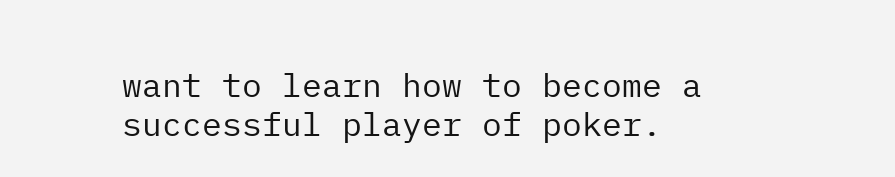want to learn how to become a successful player of poker.